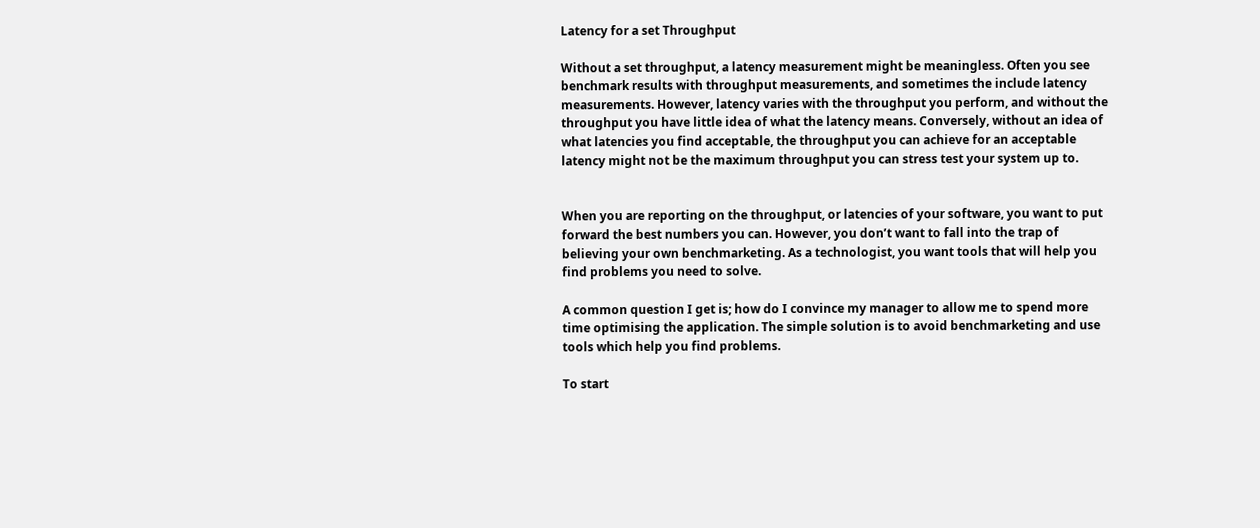Latency for a set Throughput

Without a set throughput, a latency measurement might be meaningless. Often you see benchmark results with throughput measurements, and sometimes the include latency measurements. However, latency varies with the throughput you perform, and without the throughput you have little idea of what the latency means. Conversely, without an idea of what latencies you find acceptable, the throughput you can achieve for an acceptable latency might not be the maximum throughput you can stress test your system up to.


When you are reporting on the throughput, or latencies of your software, you want to put forward the best numbers you can. However, you don’t want to fall into the trap of believing your own benchmarketing. As a technologist, you want tools that will help you find problems you need to solve.

A common question I get is; how do I convince my manager to allow me to spend more time optimising the application. The simple solution is to avoid benchmarketing and use tools which help you find problems.

To start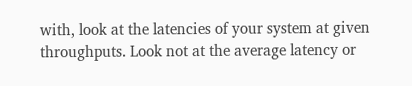with, look at the latencies of your system at given throughputs. Look not at the average latency or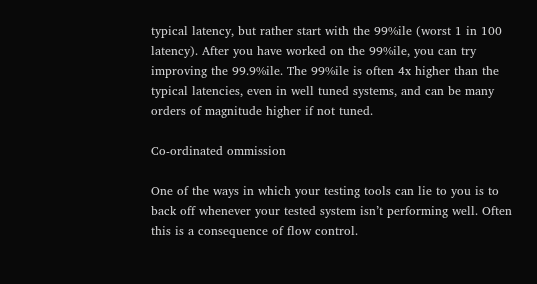typical latency, but rather start with the 99%ile (worst 1 in 100 latency). After you have worked on the 99%ile, you can try improving the 99.9%ile. The 99%ile is often 4x higher than the typical latencies, even in well tuned systems, and can be many orders of magnitude higher if not tuned.

Co-ordinated ommission

One of the ways in which your testing tools can lie to you is to back off whenever your tested system isn’t performing well. Often this is a consequence of flow control.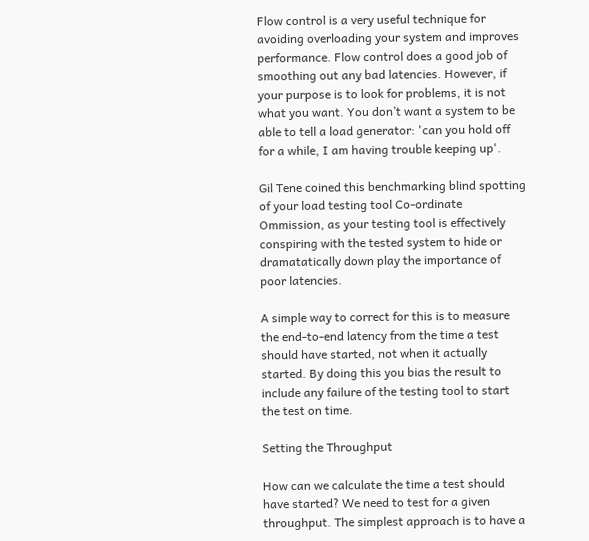Flow control is a very useful technique for avoiding overloading your system and improves performance. Flow control does a good job of smoothing out any bad latencies. However, if your purpose is to look for problems, it is not what you want. You don’t want a system to be able to tell a load generator: 'can you hold off for a while, I am having trouble keeping up'.

Gil Tene coined this benchmarking blind spotting of your load testing tool Co-ordinate Ommission, as your testing tool is effectively conspiring with the tested system to hide or dramatatically down play the importance of poor latencies.

A simple way to correct for this is to measure the end-to-end latency from the time a test should have started, not when it actually started. By doing this you bias the result to include any failure of the testing tool to start the test on time.

Setting the Throughput

How can we calculate the time a test should have started? We need to test for a given throughput. The simplest approach is to have a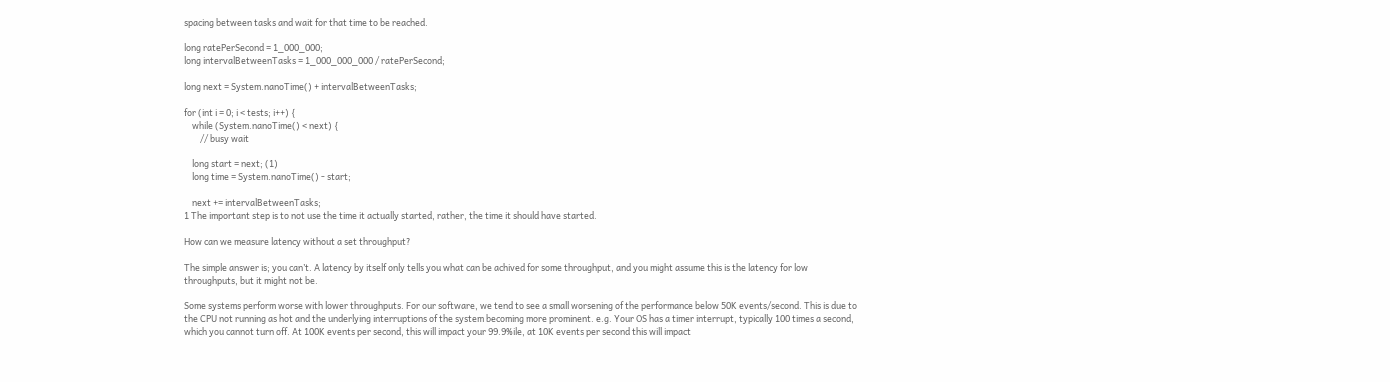spacing between tasks and wait for that time to be reached.

long ratePerSecond = 1_000_000;
long intervalBetweenTasks = 1_000_000_000 / ratePerSecond;

long next = System.nanoTime() + intervalBetweenTasks;

for (int i = 0; i < tests; i++) {
    while (System.nanoTime() < next) {
        // busy wait

    long start = next; (1)
    long time = System.nanoTime() - start;

    next += intervalBetweenTasks;
1 The important step is to not use the time it actually started, rather, the time it should have started.

How can we measure latency without a set throughput?

The simple answer is; you can’t. A latency by itself only tells you what can be achived for some throughput, and you might assume this is the latency for low throughputs, but it might not be.

Some systems perform worse with lower throughputs. For our software, we tend to see a small worsening of the performance below 50K events/second. This is due to the CPU not running as hot and the underlying interruptions of the system becoming more prominent. e.g. Your OS has a timer interrupt, typically 100 times a second, which you cannot turn off. At 100K events per second, this will impact your 99.9%ile, at 10K events per second this will impact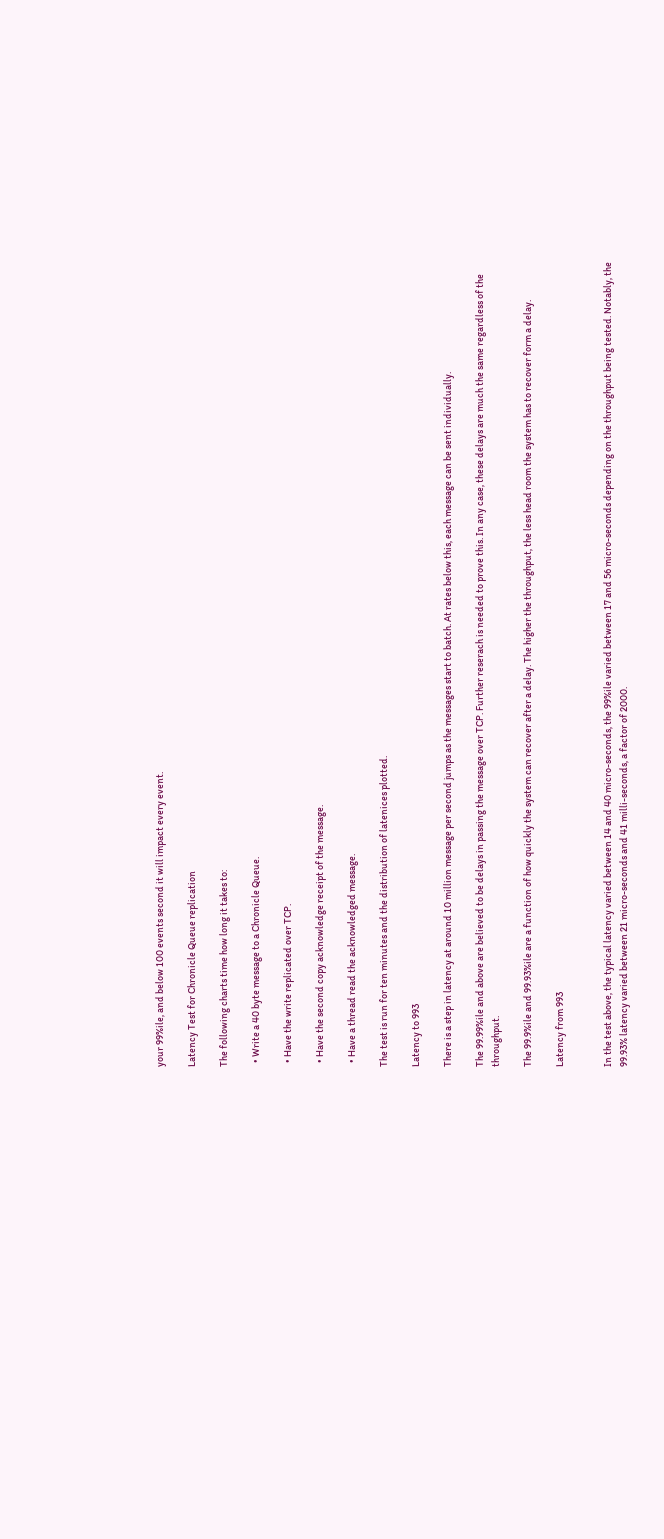your 99%ile, and below 100 events second it will impact every event.

Latency Test for Chronicle Queue replication

The following charts time how long it takes to:

  • Write a 40 byte message to a Chronicle Queue.

  • Have the write replicated over TCP.

  • Have the second copy acknowledge receipt of the message.

  • Have a thread read the acknowledged message.

The test is run for ten minutes and the distribution of latenices plotted.

Latency to 993

There is a step in latency at around 10 million message per second jumps as the messages start to batch. At rates below this, each message can be sent individually.

The 99.99%ile and above are believed to be delays in passing the message over TCP. Further reserach is needed to prove this. In any case, these delays are much the same regardless of the throughput.

The 99.9%ile and 99.93%ile are a function of how quickly the system can recover after a delay. The higher the throughput, the less head room the system has to recover form a delay.

Latency from 993


In the test above, the typical latency varied between 14 and 40 micro-seconds, the 99%ile varied between 17 and 56 micro-seconds depending on the throughput being tested. Notably, the 99.93% latency varied between 21 micro-seconds and 41 milli-seconds, a factor of 2000.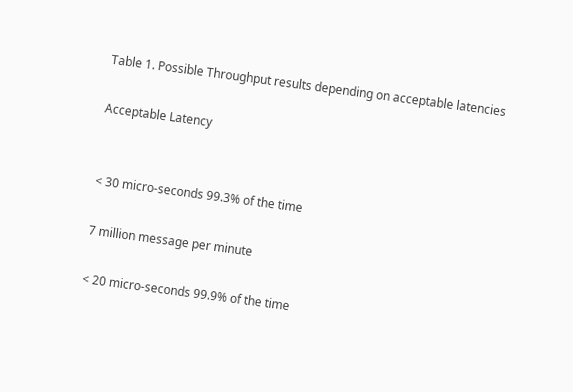Table 1. Possible Throughput results depending on acceptable latencies

Acceptable Latency


< 30 micro-seconds 99.3% of the time

7 million message per minute

< 20 micro-seconds 99.9% of the time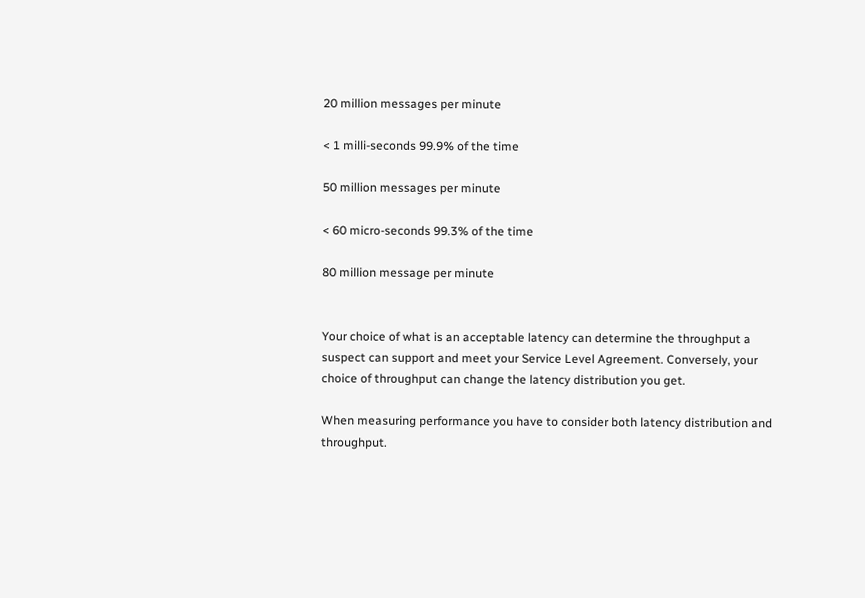20 million messages per minute

< 1 milli-seconds 99.9% of the time

50 million messages per minute

< 60 micro-seconds 99.3% of the time

80 million message per minute


Your choice of what is an acceptable latency can determine the throughput a suspect can support and meet your Service Level Agreement. Conversely, your choice of throughput can change the latency distribution you get.

When measuring performance you have to consider both latency distribution and throughput.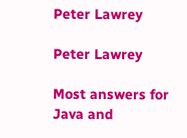Peter Lawrey

Peter Lawrey

Most answers for Java and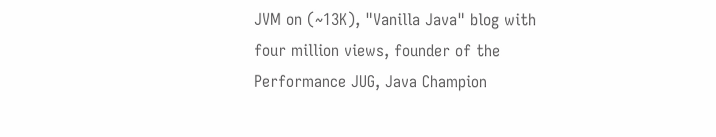JVM on (~13K), "Vanilla Java" blog with four million views, founder of the Performance JUG, Java Champion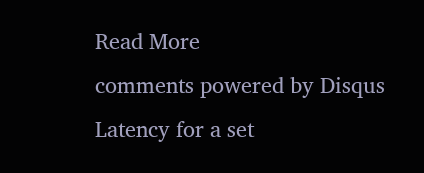Read More
comments powered by Disqus
Latency for a set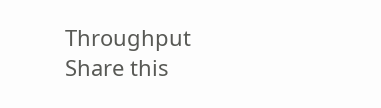Throughput
Share this